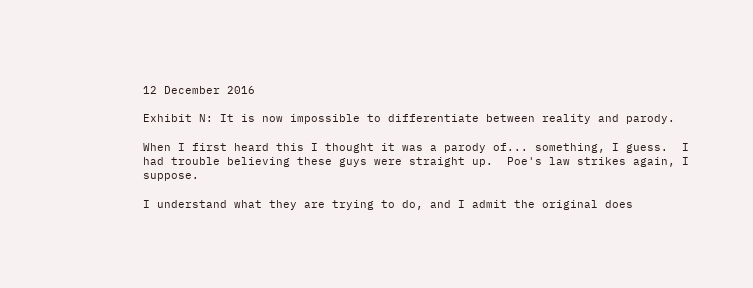12 December 2016

Exhibit N: It is now impossible to differentiate between reality and parody.

When I first heard this I thought it was a parody of... something, I guess.  I had trouble believing these guys were straight up.  Poe's law strikes again, I suppose.

I understand what they are trying to do, and I admit the original does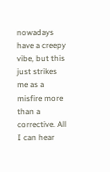nowadays have a creepy vibe, but this just strikes me as a misfire more than a corrective. All I can hear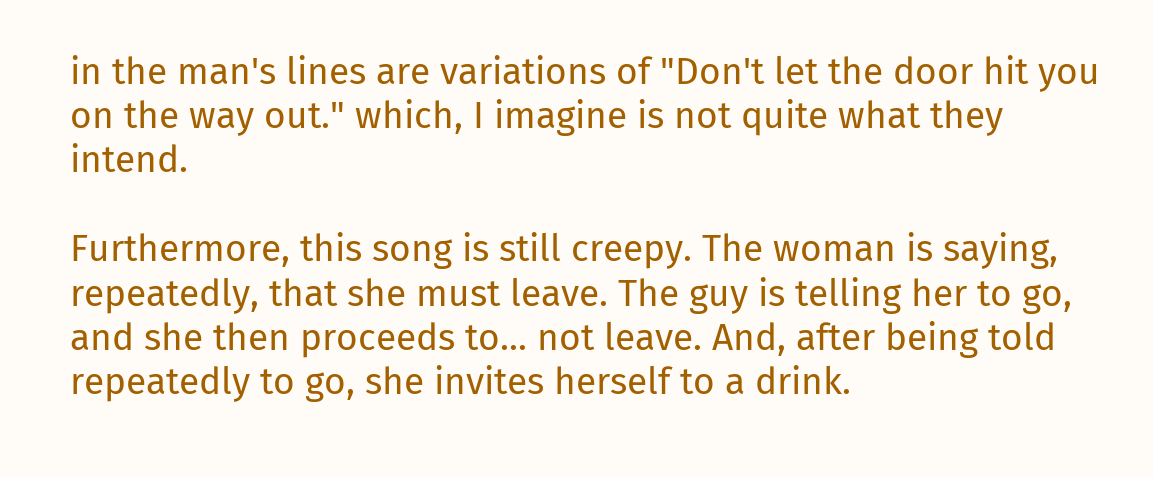in the man's lines are variations of "Don't let the door hit you on the way out." which, I imagine is not quite what they intend.

Furthermore, this song is still creepy. The woman is saying, repeatedly, that she must leave. The guy is telling her to go, and she then proceeds to... not leave. And, after being told repeatedly to go, she invites herself to a drink.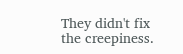They didn't fix the creepiness.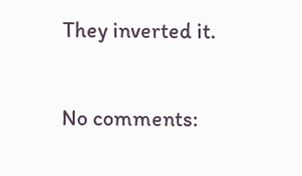They inverted it.

No comments: